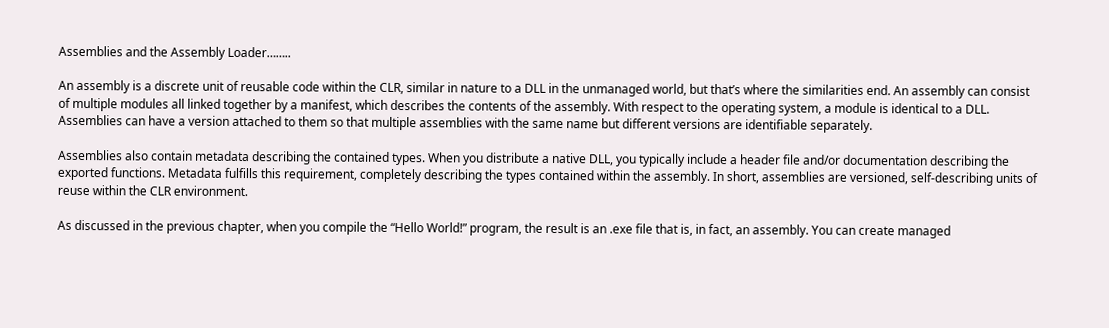Assemblies and the Assembly Loader……..

An assembly is a discrete unit of reusable code within the CLR, similar in nature to a DLL in the unmanaged world, but that’s where the similarities end. An assembly can consist of multiple modules all linked together by a manifest, which describes the contents of the assembly. With respect to the operating system, a module is identical to a DLL. Assemblies can have a version attached to them so that multiple assemblies with the same name but different versions are identifiable separately.

Assemblies also contain metadata describing the contained types. When you distribute a native DLL, you typically include a header file and/or documentation describing the exported functions. Metadata fulfills this requirement, completely describing the types contained within the assembly. In short, assemblies are versioned, self-describing units of reuse within the CLR environment.

As discussed in the previous chapter, when you compile the “Hello World!” program, the result is an .exe file that is, in fact, an assembly. You can create managed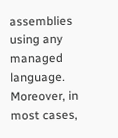assemblies using any managed language. Moreover, in most cases,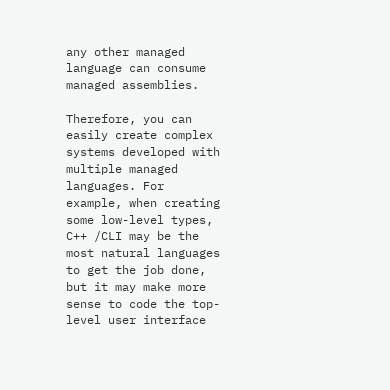any other managed language can consume managed assemblies.

Therefore, you can easily create complex systems developed with multiple managed languages. For example, when creating some low-level types, C++ /CLI may be the most natural languages to get the job done, but it may make more sense to code the top-level user interface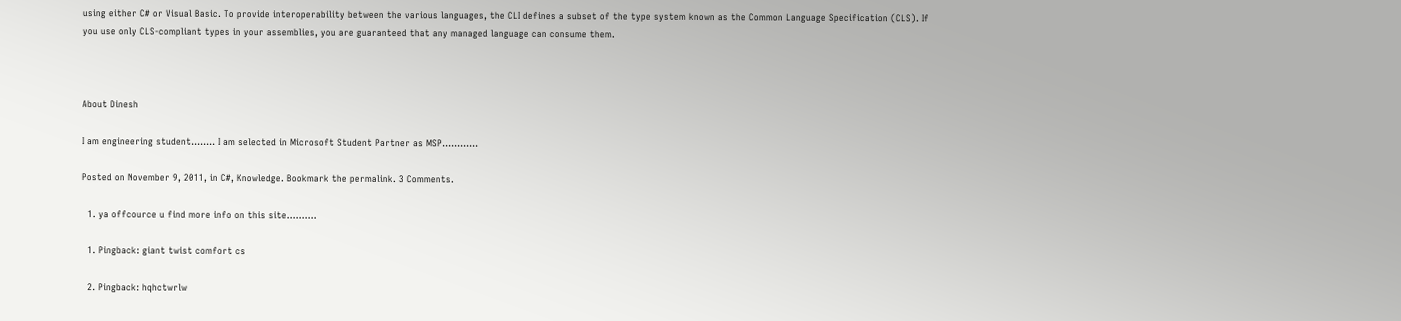using either C# or Visual Basic. To provide interoperability between the various languages, the CLI defines a subset of the type system known as the Common Language Specification (CLS). If you use only CLS-compliant types in your assemblies, you are guaranteed that any managed language can consume them.



About Dinesh

I am engineering student........ I am selected in Microsoft Student Partner as MSP............

Posted on November 9, 2011, in C#, Knowledge. Bookmark the permalink. 3 Comments.

  1. ya offcource u find more info on this site……….

  1. Pingback: giant twist comfort cs

  2. Pingback: hqhctwrlw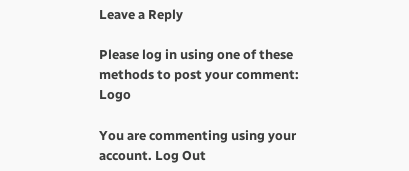Leave a Reply

Please log in using one of these methods to post your comment: Logo

You are commenting using your account. Log Out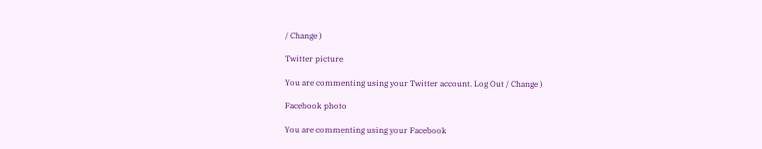/ Change )

Twitter picture

You are commenting using your Twitter account. Log Out / Change )

Facebook photo

You are commenting using your Facebook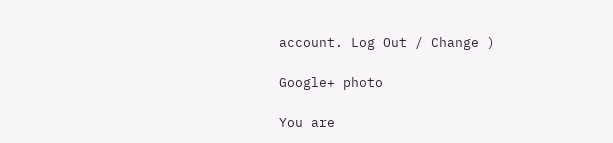account. Log Out / Change )

Google+ photo

You are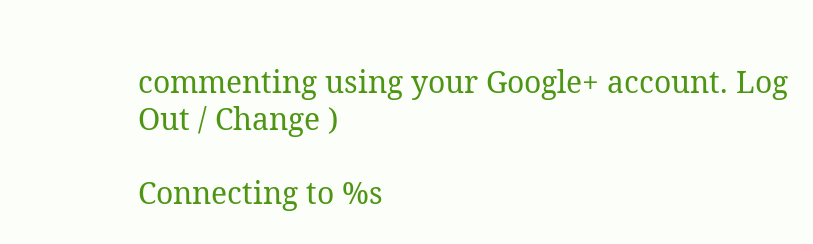commenting using your Google+ account. Log Out / Change )

Connecting to %s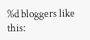%d bloggers like this: